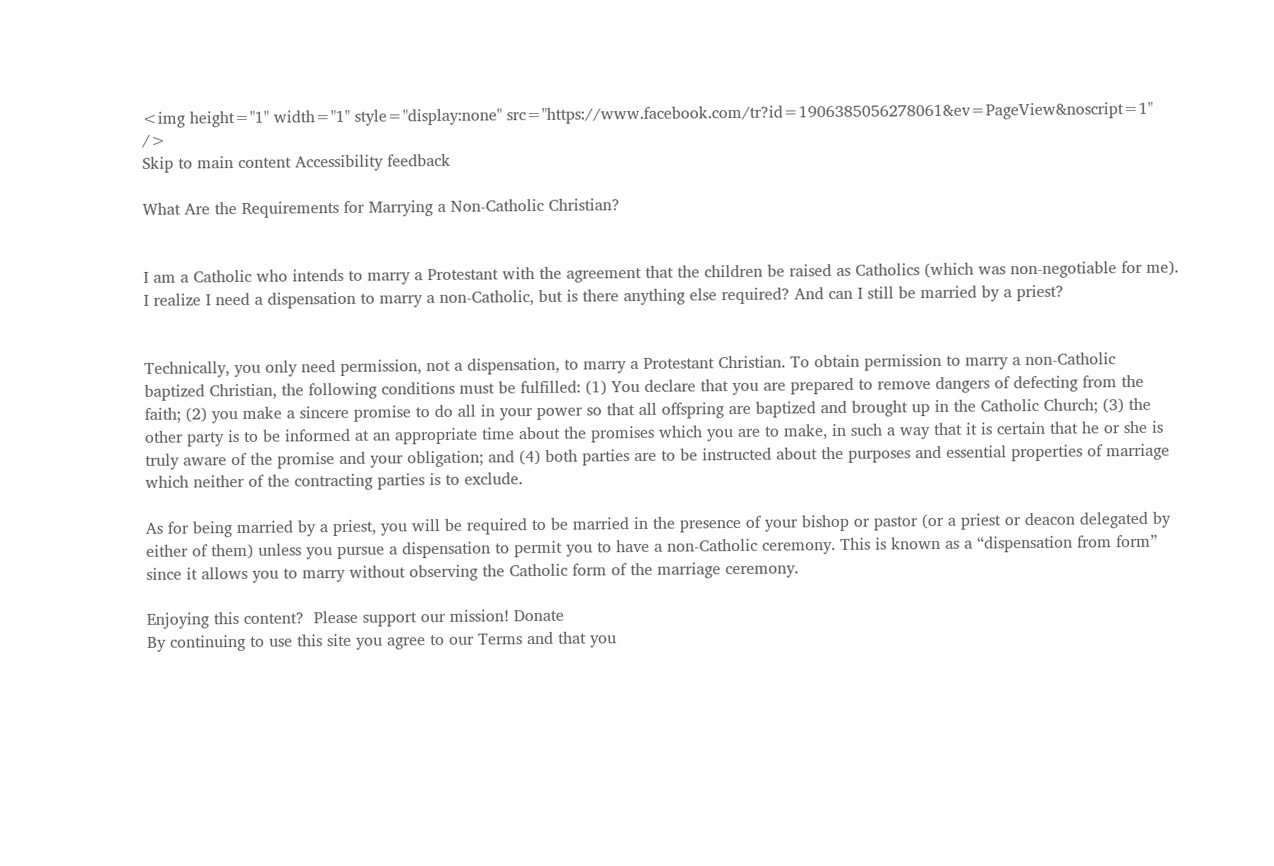<img height="1" width="1" style="display:none" src="https://www.facebook.com/tr?id=1906385056278061&ev=PageView&noscript=1" />
Skip to main content Accessibility feedback

What Are the Requirements for Marrying a Non-Catholic Christian?


I am a Catholic who intends to marry a Protestant with the agreement that the children be raised as Catholics (which was non-negotiable for me). I realize I need a dispensation to marry a non-Catholic, but is there anything else required? And can I still be married by a priest?


Technically, you only need permission, not a dispensation, to marry a Protestant Christian. To obtain permission to marry a non-Catholic baptized Christian, the following conditions must be fulfilled: (1) You declare that you are prepared to remove dangers of defecting from the faith; (2) you make a sincere promise to do all in your power so that all offspring are baptized and brought up in the Catholic Church; (3) the other party is to be informed at an appropriate time about the promises which you are to make, in such a way that it is certain that he or she is truly aware of the promise and your obligation; and (4) both parties are to be instructed about the purposes and essential properties of marriage which neither of the contracting parties is to exclude.

As for being married by a priest, you will be required to be married in the presence of your bishop or pastor (or a priest or deacon delegated by either of them) unless you pursue a dispensation to permit you to have a non-Catholic ceremony. This is known as a “dispensation from form” since it allows you to marry without observing the Catholic form of the marriage ceremony.

Enjoying this content?  Please support our mission! Donate
By continuing to use this site you agree to our Terms and that you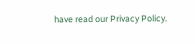have read our Privacy Policy.